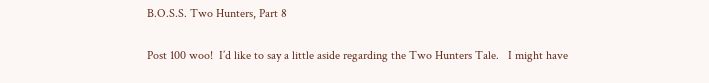B.O.S.S. Two Hunters, Part 8

Post 100 woo!  I’d like to say a little aside regarding the Two Hunters Tale.   I might have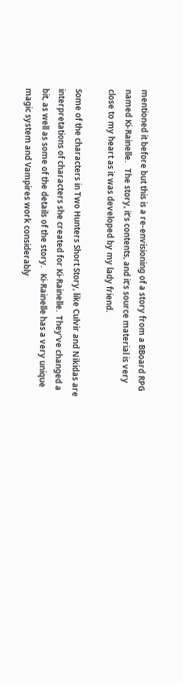mentioned it before but this is a re-envisioning of a story from a BBoard RPG named Ki-Rainelle.   The story, it’s contents, and it’s source material is very close to my heart as it was developed by my lady friend.

Some of the characters in Two Hunters Short Story, like Culvir and Nikidas are interpretations of characters she created for Ki-Rainelle.  They’ve changed a bit, as well as some of the details of the story.   Ki-Rainelle has a very unique magic system and Vampires work considerably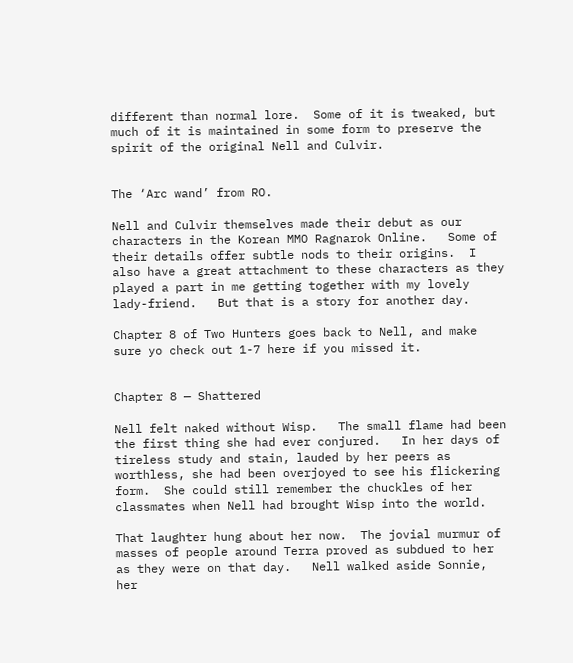different than normal lore.  Some of it is tweaked, but much of it is maintained in some form to preserve the spirit of the original Nell and Culvir.


The ‘Arc wand’ from RO.

Nell and Culvir themselves made their debut as our characters in the Korean MMO Ragnarok Online.   Some of their details offer subtle nods to their origins.  I also have a great attachment to these characters as they played a part in me getting together with my lovely lady-friend.   But that is a story for another day.

Chapter 8 of Two Hunters goes back to Nell, and make sure yo check out 1-7 here if you missed it.


Chapter 8 — Shattered

Nell felt naked without Wisp.   The small flame had been the first thing she had ever conjured.   In her days of tireless study and stain, lauded by her peers as worthless, she had been overjoyed to see his flickering form.  She could still remember the chuckles of her classmates when Nell had brought Wisp into the world.

That laughter hung about her now.  The jovial murmur of masses of people around Terra proved as subdued to her as they were on that day.   Nell walked aside Sonnie, her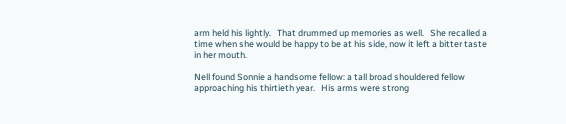arm held his lightly.   That drummed up memories as well.   She recalled a time when she would be happy to be at his side, now it left a bitter taste in her mouth.

Nell found Sonnie a handsome fellow: a tall broad shouldered fellow approaching his thirtieth year.   His arms were strong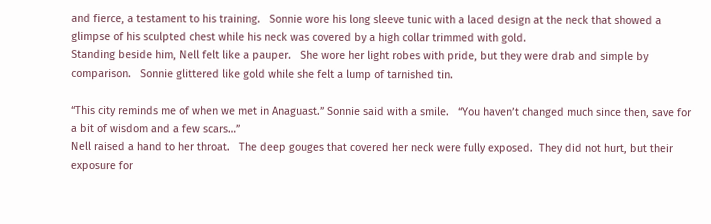and fierce, a testament to his training.   Sonnie wore his long sleeve tunic with a laced design at the neck that showed a glimpse of his sculpted chest while his neck was covered by a high collar trimmed with gold.
Standing beside him, Nell felt like a pauper.   She wore her light robes with pride, but they were drab and simple by comparison.   Sonnie glittered like gold while she felt a lump of tarnished tin.

“This city reminds me of when we met in Anaguast.” Sonnie said with a smile.   “You haven’t changed much since then, save for a bit of wisdom and a few scars…”
Nell raised a hand to her throat.   The deep gouges that covered her neck were fully exposed.  They did not hurt, but their exposure for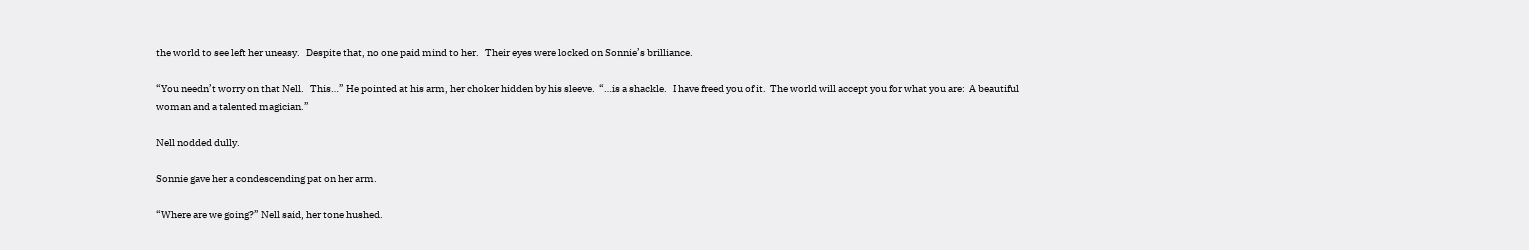the world to see left her uneasy.   Despite that, no one paid mind to her.   Their eyes were locked on Sonnie’s brilliance.

“You needn’t worry on that Nell.   This…” He pointed at his arm, her choker hidden by his sleeve.  “…is a shackle.   I have freed you of it.  The world will accept you for what you are:  A beautiful woman and a talented magician.”

Nell nodded dully.

Sonnie gave her a condescending pat on her arm.

“Where are we going?” Nell said, her tone hushed.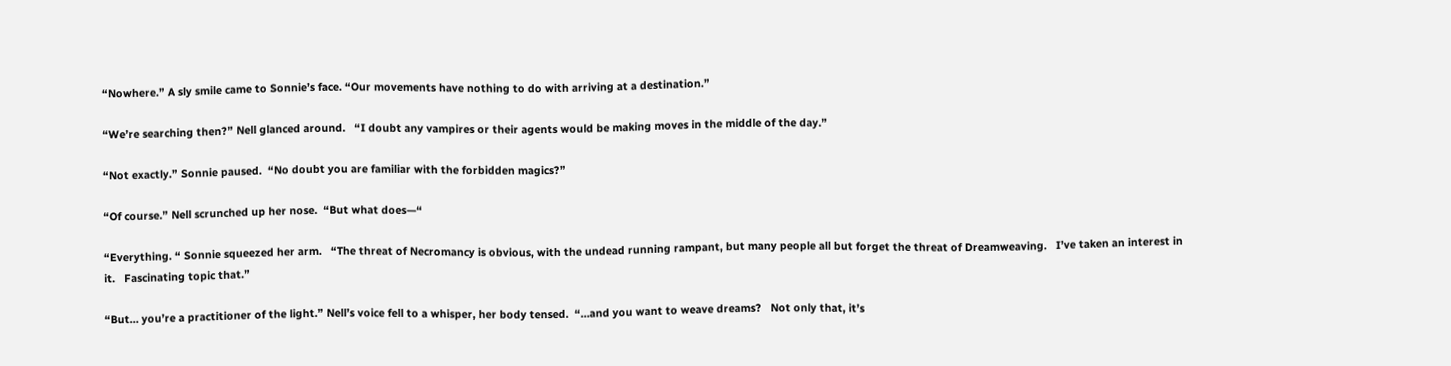“Nowhere.” A sly smile came to Sonnie’s face. “Our movements have nothing to do with arriving at a destination.”

“We’re searching then?” Nell glanced around.   “I doubt any vampires or their agents would be making moves in the middle of the day.”

“Not exactly.” Sonnie paused.  “No doubt you are familiar with the forbidden magics?”

“Of course.” Nell scrunched up her nose.  “But what does—“

“Everything. “ Sonnie squeezed her arm.   “The threat of Necromancy is obvious, with the undead running rampant, but many people all but forget the threat of Dreamweaving.   I’ve taken an interest in it.   Fascinating topic that.”

“But… you’re a practitioner of the light.” Nell’s voice fell to a whisper, her body tensed.  “…and you want to weave dreams?   Not only that, it’s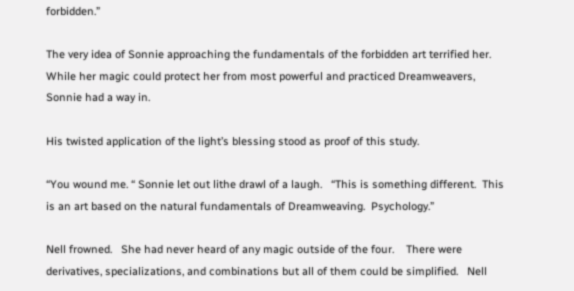forbidden.”

The very idea of Sonnie approaching the fundamentals of the forbidden art terrified her.  While her magic could protect her from most powerful and practiced Dreamweavers, Sonnie had a way in.

His twisted application of the light’s blessing stood as proof of this study.

“You wound me. “ Sonnie let out lithe drawl of a laugh.   “This is something different.  This is an art based on the natural fundamentals of Dreamweaving.  Psychology.”

Nell frowned.   She had never heard of any magic outside of the four.    There were derivatives, specializations, and combinations but all of them could be simplified.   Nell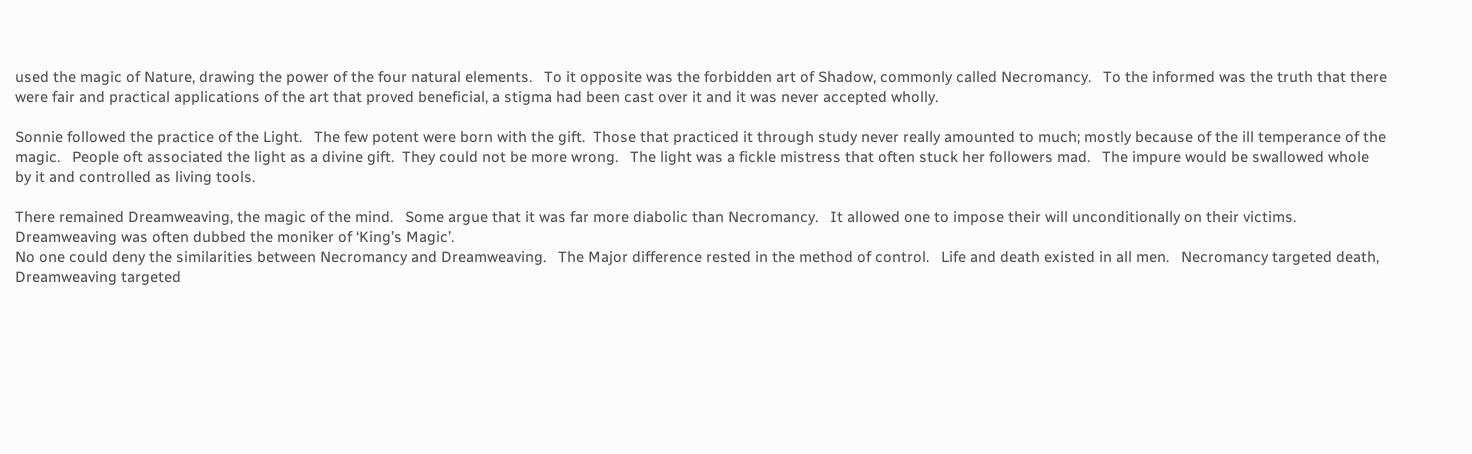used the magic of Nature, drawing the power of the four natural elements.   To it opposite was the forbidden art of Shadow, commonly called Necromancy.   To the informed was the truth that there were fair and practical applications of the art that proved beneficial, a stigma had been cast over it and it was never accepted wholly.

Sonnie followed the practice of the Light.   The few potent were born with the gift.  Those that practiced it through study never really amounted to much; mostly because of the ill temperance of the magic.   People oft associated the light as a divine gift.  They could not be more wrong.   The light was a fickle mistress that often stuck her followers mad.   The impure would be swallowed whole by it and controlled as living tools.

There remained Dreamweaving, the magic of the mind.   Some argue that it was far more diabolic than Necromancy.   It allowed one to impose their will unconditionally on their victims.   Dreamweaving was often dubbed the moniker of ‘King’s Magic’.
No one could deny the similarities between Necromancy and Dreamweaving.   The Major difference rested in the method of control.   Life and death existed in all men.   Necromancy targeted death, Dreamweaving targeted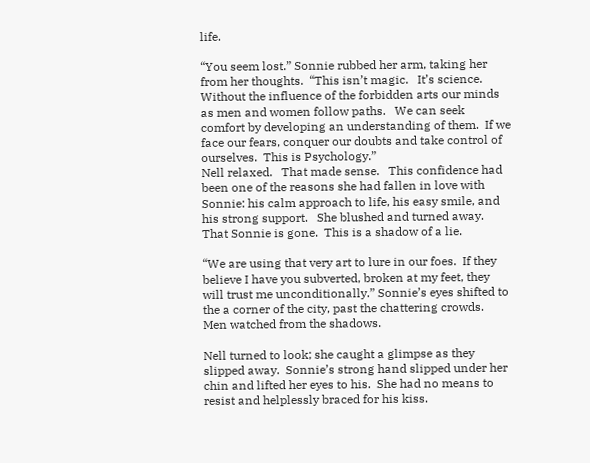life.

“You seem lost.” Sonnie rubbed her arm, taking her from her thoughts.  “This isn’t magic.   It’s science.   Without the influence of the forbidden arts our minds as men and women follow paths.   We can seek comfort by developing an understanding of them.  If we face our fears, conquer our doubts and take control of ourselves.  This is Psychology.”
Nell relaxed.   That made sense.   This confidence had been one of the reasons she had fallen in love with Sonnie: his calm approach to life, his easy smile, and his strong support.   She blushed and turned away.   That Sonnie is gone.  This is a shadow of a lie.

“We are using that very art to lure in our foes.  If they believe I have you subverted, broken at my feet, they will trust me unconditionally.” Sonnie’s eyes shifted to the a corner of the city, past the chattering crowds.   Men watched from the shadows.

Nell turned to look; she caught a glimpse as they slipped away.  Sonnie’s strong hand slipped under her chin and lifted her eyes to his.  She had no means to resist and helplessly braced for his kiss.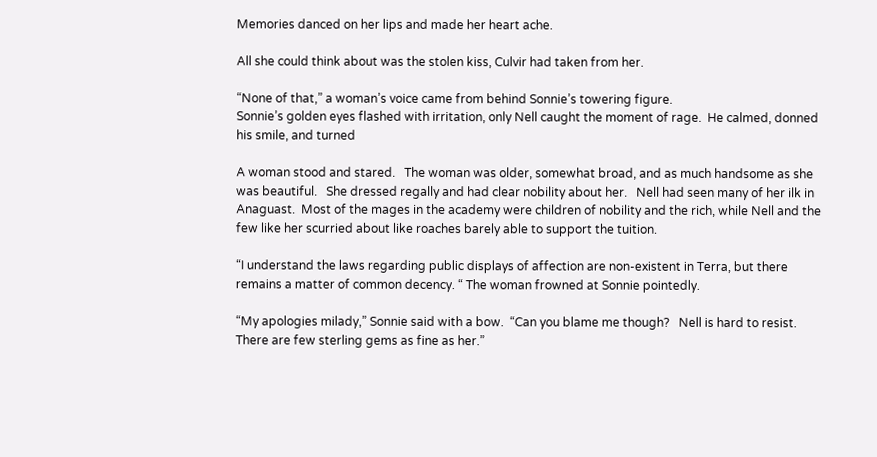Memories danced on her lips and made her heart ache.

All she could think about was the stolen kiss, Culvir had taken from her.

“None of that,” a woman’s voice came from behind Sonnie’s towering figure.
Sonnie’s golden eyes flashed with irritation, only Nell caught the moment of rage.  He calmed, donned his smile, and turned

A woman stood and stared.   The woman was older, somewhat broad, and as much handsome as she was beautiful.   She dressed regally and had clear nobility about her.   Nell had seen many of her ilk in Anaguast.  Most of the mages in the academy were children of nobility and the rich, while Nell and the few like her scurried about like roaches barely able to support the tuition.

“I understand the laws regarding public displays of affection are non-existent in Terra, but there remains a matter of common decency. “ The woman frowned at Sonnie pointedly.

“My apologies milady,” Sonnie said with a bow.  “Can you blame me though?   Nell is hard to resist.  There are few sterling gems as fine as her.”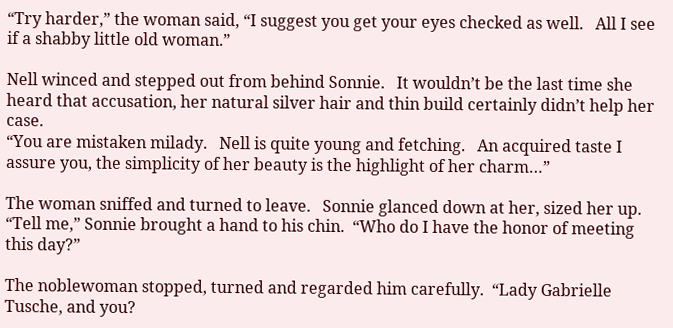“Try harder,” the woman said, “I suggest you get your eyes checked as well.   All I see if a shabby little old woman.”

Nell winced and stepped out from behind Sonnie.   It wouldn’t be the last time she heard that accusation, her natural silver hair and thin build certainly didn’t help her case.
“You are mistaken milady.   Nell is quite young and fetching.   An acquired taste I assure you, the simplicity of her beauty is the highlight of her charm…”

The woman sniffed and turned to leave.   Sonnie glanced down at her, sized her up.
“Tell me,” Sonnie brought a hand to his chin.  “Who do I have the honor of meeting this day?”

The noblewoman stopped, turned and regarded him carefully.  “Lady Gabrielle Tusche, and you?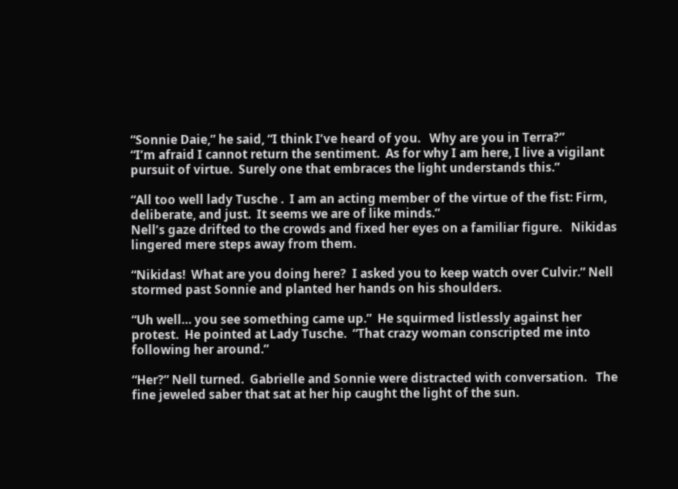“Sonnie Daie,” he said, “I think I’ve heard of you.   Why are you in Terra?”
“I’m afraid I cannot return the sentiment.  As for why I am here, I live a vigilant pursuit of virtue.  Surely one that embraces the light understands this.”

“All too well lady Tusche .  I am an acting member of the virtue of the fist: Firm, deliberate, and just.  It seems we are of like minds.”
Nell’s gaze drifted to the crowds and fixed her eyes on a familiar figure.   Nikidas lingered mere steps away from them.

“Nikidas!  What are you doing here?  I asked you to keep watch over Culvir.” Nell stormed past Sonnie and planted her hands on his shoulders.

“Uh well… you see something came up.”  He squirmed listlessly against her protest.  He pointed at Lady Tusche.  “That crazy woman conscripted me into following her around.”

“Her?” Nell turned.  Gabrielle and Sonnie were distracted with conversation.   The fine jeweled saber that sat at her hip caught the light of the sun.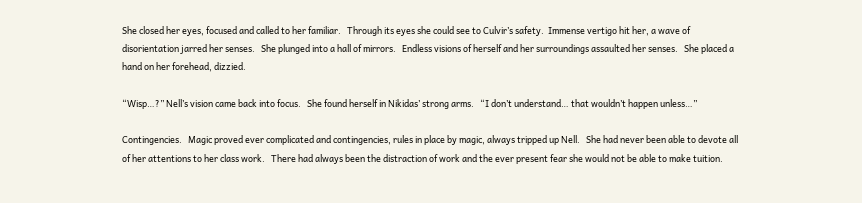She closed her eyes, focused and called to her familiar.   Through its eyes she could see to Culvir’s safety.  Immense vertigo hit her, a wave of disorientation jarred her senses.   She plunged into a hall of mirrors.   Endless visions of herself and her surroundings assaulted her senses.   She placed a hand on her forehead, dizzied.

“Wisp…?” Nell’s vision came back into focus.   She found herself in Nikidas’ strong arms.   “I don’t understand… that wouldn’t happen unless…”

Contingencies.   Magic proved ever complicated and contingencies, rules in place by magic, always tripped up Nell.   She had never been able to devote all of her attentions to her class work.   There had always been the distraction of work and the ever present fear she would not be able to make tuition.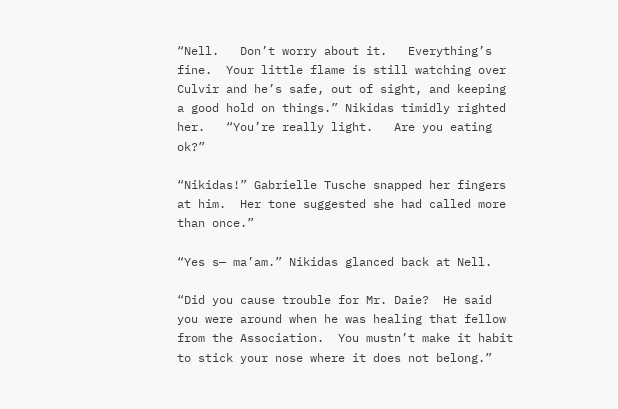“Nell.   Don’t worry about it.   Everything’s fine.  Your little flame is still watching over Culvir and he’s safe, out of sight, and keeping a good hold on things.” Nikidas timidly righted her.   “You’re really light.   Are you eating ok?”

“Nikidas!” Gabrielle Tusche snapped her fingers at him.  Her tone suggested she had called more than once.”

“Yes s— ma’am.” Nikidas glanced back at Nell.

“Did you cause trouble for Mr. Daie?  He said you were around when he was healing that fellow from the Association.  You mustn’t make it habit to stick your nose where it does not belong.”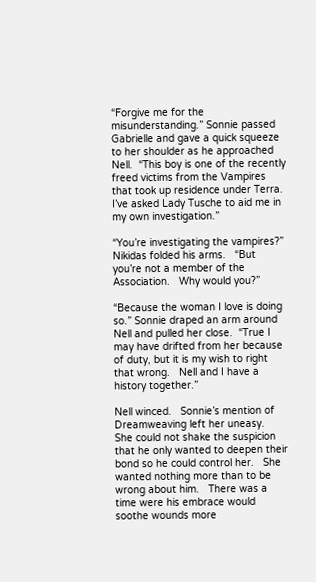“Forgive me for the misunderstanding.” Sonnie passed Gabrielle and gave a quick squeeze to her shoulder as he approached Nell.  “This boy is one of the recently freed victims from the Vampires that took up residence under Terra.  I’ve asked Lady Tusche to aid me in my own investigation.”

“You’re investigating the vampires?” Nikidas folded his arms.   “But you’re not a member of the Association.   Why would you?”

“Because the woman I love is doing so.” Sonnie draped an arm around Nell and pulled her close.  “True I may have drifted from her because of duty, but it is my wish to right that wrong.   Nell and I have a history together.”

Nell winced.   Sonnie’s mention of Dreamweaving left her uneasy.   She could not shake the suspicion that he only wanted to deepen their bond so he could control her.   She wanted nothing more than to be wrong about him.   There was a time were his embrace would soothe wounds more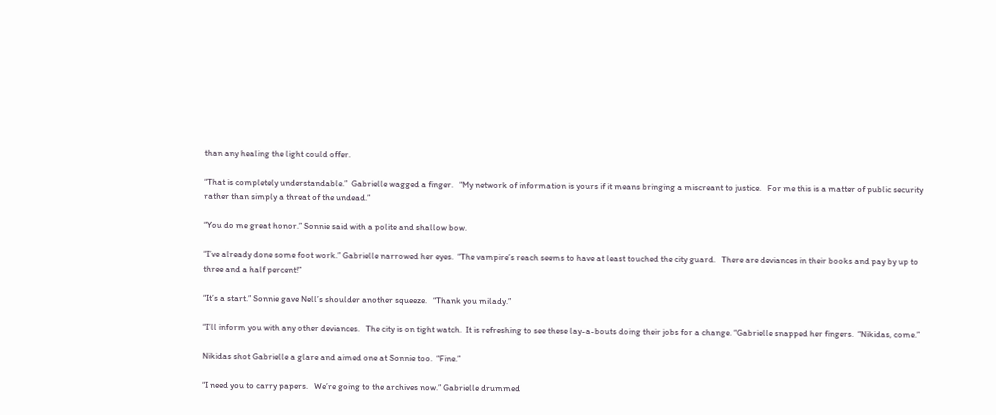than any healing the light could offer.

“That is completely understandable.”  Gabrielle wagged a finger.   “My network of information is yours if it means bringing a miscreant to justice.   For me this is a matter of public security rather than simply a threat of the undead.”

“You do me great honor.” Sonnie said with a polite and shallow bow.

“I’ve already done some foot work.” Gabrielle narrowed her eyes.  “The vampire’s reach seems to have at least touched the city guard.   There are deviances in their books and pay by up to three and a half percent!”

“It’s a start.” Sonnie gave Nell’s shoulder another squeeze.   “Thank you milady.”

“I’ll inform you with any other deviances.   The city is on tight watch.  It is refreshing to see these lay-a-bouts doing their jobs for a change. “Gabrielle snapped her fingers.  “Nikidas, come.”

Nikidas shot Gabrielle a glare and aimed one at Sonnie too.  “Fine.”

“I need you to carry papers.   We’re going to the archives now.” Gabrielle drummed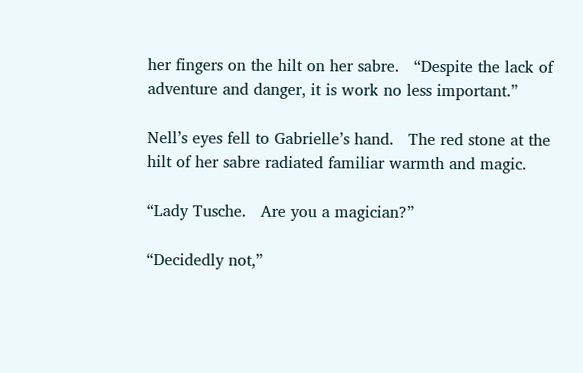her fingers on the hilt on her sabre.   “Despite the lack of adventure and danger, it is work no less important.”

Nell’s eyes fell to Gabrielle’s hand.   The red stone at the hilt of her sabre radiated familiar warmth and magic.

“Lady Tusche.   Are you a magician?”

“Decidedly not,”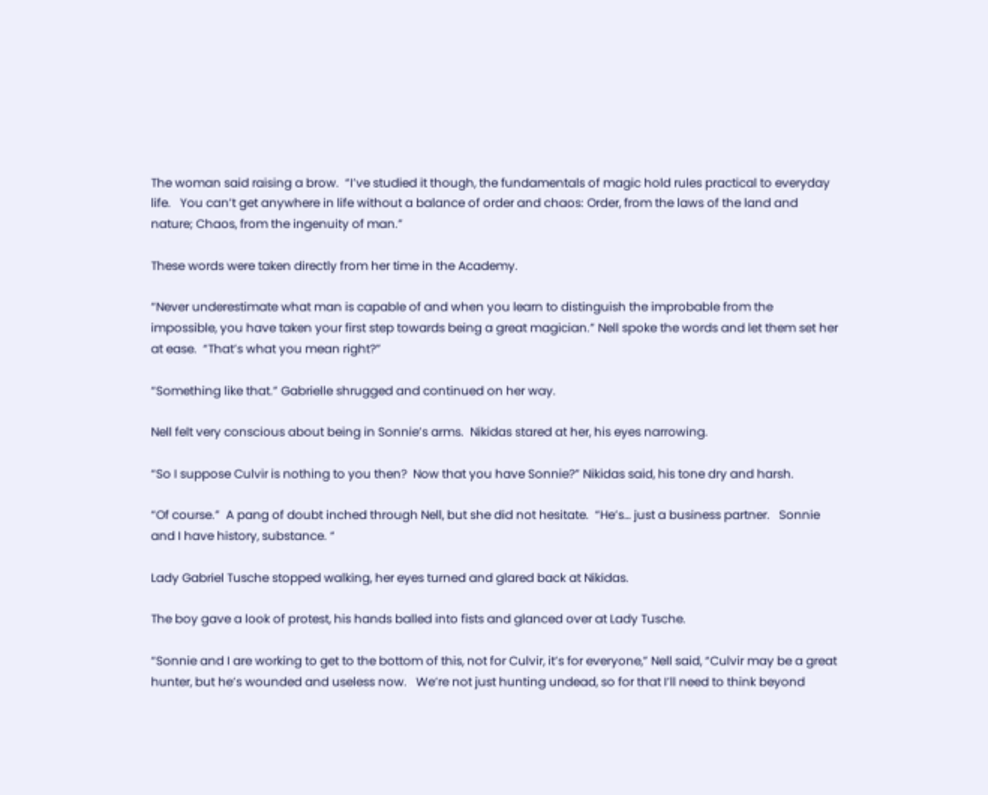The woman said raising a brow.  “I’ve studied it though, the fundamentals of magic hold rules practical to everyday life.   You can’t get anywhere in life without a balance of order and chaos: Order, from the laws of the land and nature; Chaos, from the ingenuity of man.”

These words were taken directly from her time in the Academy.

“Never underestimate what man is capable of and when you learn to distinguish the improbable from the impossible, you have taken your first step towards being a great magician.” Nell spoke the words and let them set her at ease.  “That’s what you mean right?”

“Something like that.” Gabrielle shrugged and continued on her way.

Nell felt very conscious about being in Sonnie’s arms.  Nikidas stared at her, his eyes narrowing.

“So I suppose Culvir is nothing to you then?  Now that you have Sonnie?” Nikidas said, his tone dry and harsh.

“Of course.”  A pang of doubt inched through Nell, but she did not hesitate.  “He’s… just a business partner.   Sonnie and I have history, substance. “

Lady Gabriel Tusche stopped walking, her eyes turned and glared back at Nikidas.

The boy gave a look of protest, his hands balled into fists and glanced over at Lady Tusche.

“Sonnie and I are working to get to the bottom of this, not for Culvir, it’s for everyone,” Nell said, “Culvir may be a great hunter, but he’s wounded and useless now.   We’re not just hunting undead, so for that I’ll need to think beyond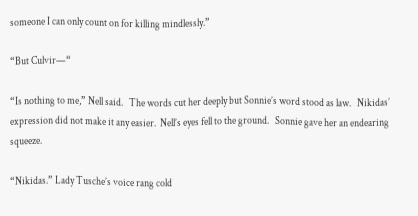someone I can only count on for killing mindlessly.”

“But Culvir—“

“Is nothing to me,” Nell said.   The words cut her deeply but Sonnie’s word stood as law.   Nikidas’ expression did not make it any easier.  Nell’s eyes fell to the ground.   Sonnie gave her an endearing squeeze.

“Nikidas.” Lady Tusche’s voice rang cold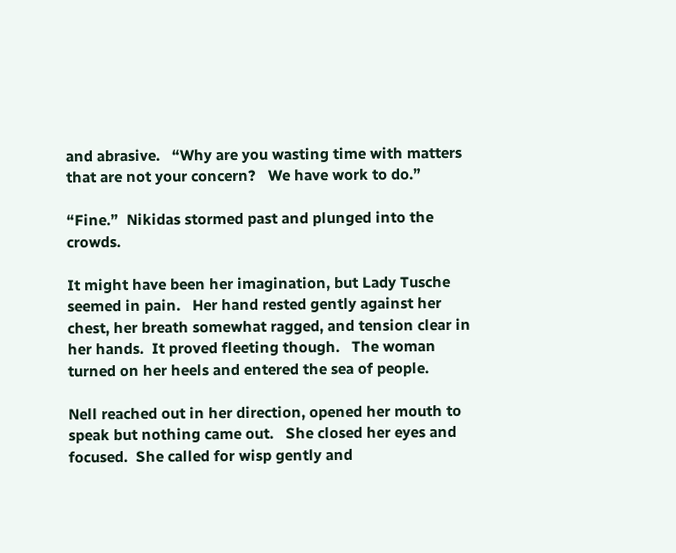and abrasive.   “Why are you wasting time with matters that are not your concern?   We have work to do.”

“Fine.”  Nikidas stormed past and plunged into the crowds.

It might have been her imagination, but Lady Tusche seemed in pain.   Her hand rested gently against her chest, her breath somewhat ragged, and tension clear in her hands.  It proved fleeting though.   The woman turned on her heels and entered the sea of people.

Nell reached out in her direction, opened her mouth to speak but nothing came out.   She closed her eyes and focused.  She called for wisp gently and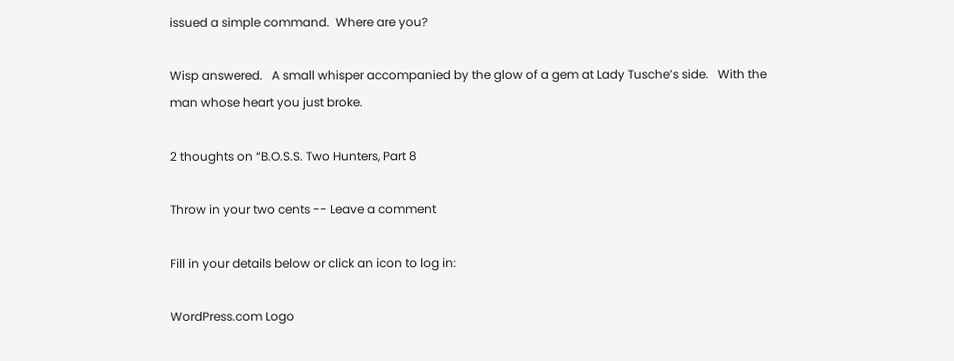issued a simple command.  Where are you?

Wisp answered.   A small whisper accompanied by the glow of a gem at Lady Tusche’s side.   With the man whose heart you just broke.

2 thoughts on “B.O.S.S. Two Hunters, Part 8

Throw in your two cents -- Leave a comment

Fill in your details below or click an icon to log in:

WordPress.com Logo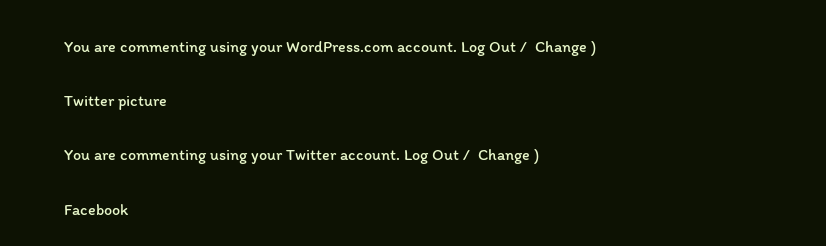You are commenting using your WordPress.com account. Log Out /  Change )

Twitter picture

You are commenting using your Twitter account. Log Out /  Change )

Facebook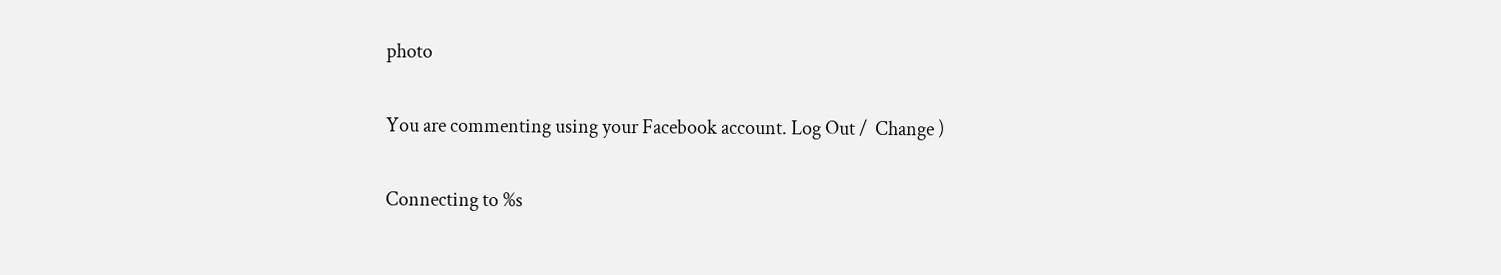photo

You are commenting using your Facebook account. Log Out /  Change )

Connecting to %s